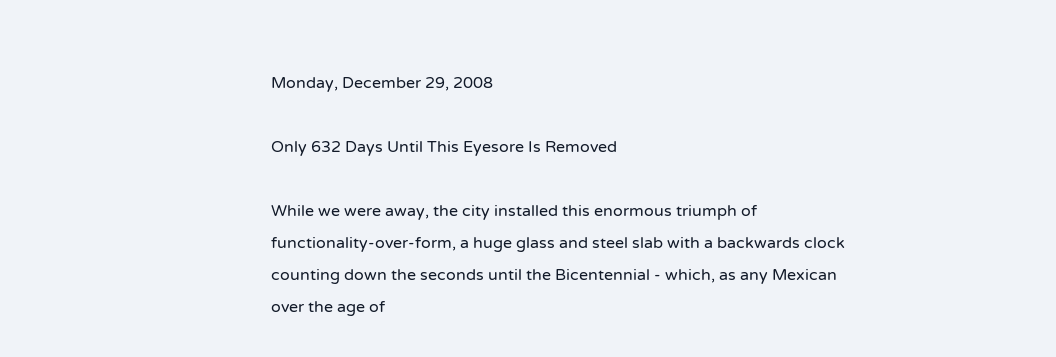Monday, December 29, 2008

Only 632 Days Until This Eyesore Is Removed

While we were away, the city installed this enormous triumph of functionality-over-form, a huge glass and steel slab with a backwards clock counting down the seconds until the Bicentennial - which, as any Mexican over the age of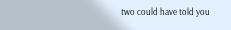two could have told you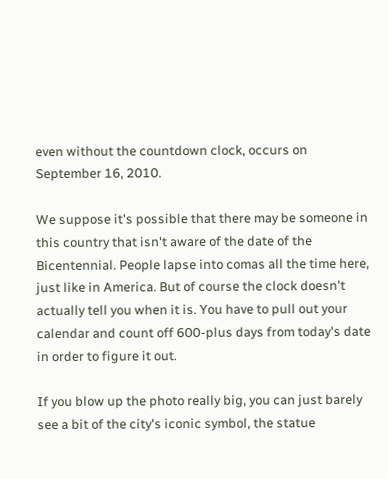even without the countdown clock, occurs on September 16, 2010.

We suppose it's possible that there may be someone in this country that isn't aware of the date of the Bicentennial. People lapse into comas all the time here, just like in America. But of course the clock doesn't actually tell you when it is. You have to pull out your calendar and count off 600-plus days from today's date in order to figure it out.

If you blow up the photo really big, you can just barely see a bit of the city's iconic symbol, the statue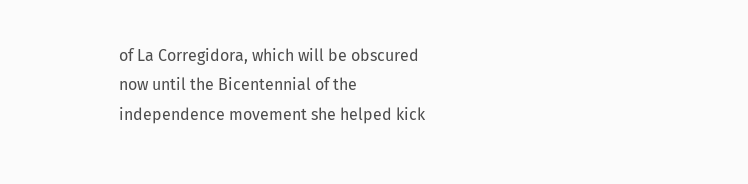of La Corregidora, which will be obscured now until the Bicentennial of the independence movement she helped kick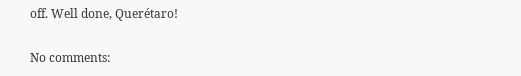off. Well done, Querétaro!

No comments: